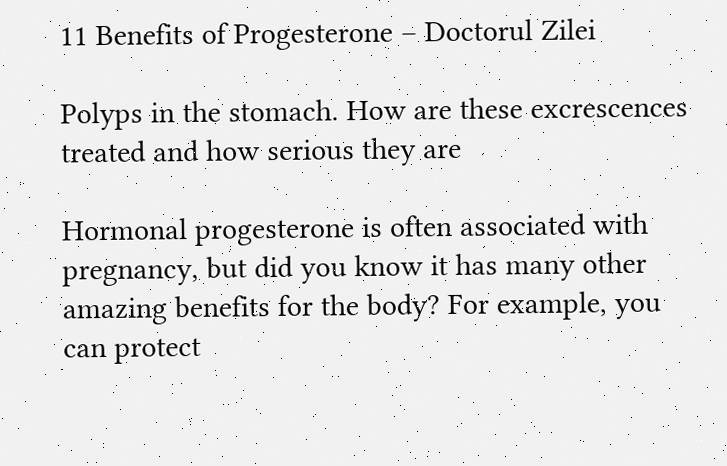11 Benefits of Progesterone – Doctorul Zilei

Polyps in the stomach. How are these excrescences treated and how serious they are

Hormonal progesterone is often associated with pregnancy, but did you know it has many other amazing benefits for the body? For example, you can protect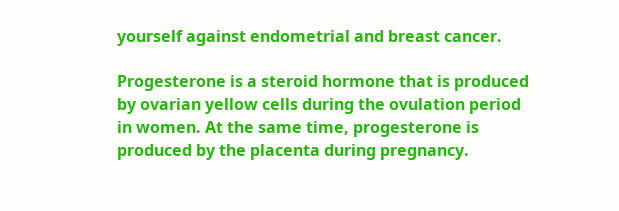yourself against endometrial and breast cancer.

Progesterone is a steroid hormone that is produced by ovarian yellow cells during the ovulation period in women. At the same time, progesterone is produced by the placenta during pregnancy.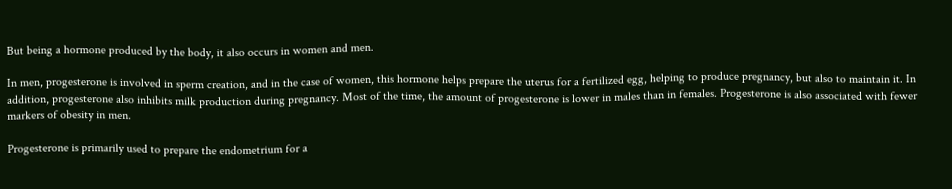But being a hormone produced by the body, it also occurs in women and men.

In men, progesterone is involved in sperm creation, and in the case of women, this hormone helps prepare the uterus for a fertilized egg, helping to produce pregnancy, but also to maintain it. In addition, progesterone also inhibits milk production during pregnancy. Most of the time, the amount of progesterone is lower in males than in females. Progesterone is also associated with fewer markers of obesity in men.

Progesterone is primarily used to prepare the endometrium for a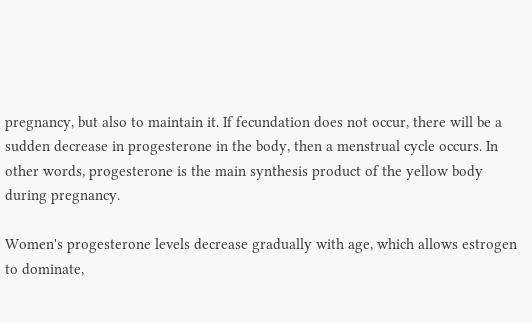pregnancy, but also to maintain it. If fecundation does not occur, there will be a sudden decrease in progesterone in the body, then a menstrual cycle occurs. In other words, progesterone is the main synthesis product of the yellow body during pregnancy.

Women's progesterone levels decrease gradually with age, which allows estrogen to dominate,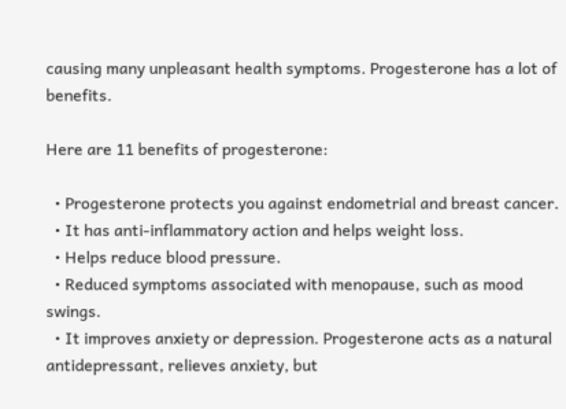causing many unpleasant health symptoms. Progesterone has a lot of benefits.

Here are 11 benefits of progesterone:

  • Progesterone protects you against endometrial and breast cancer.
  • It has anti-inflammatory action and helps weight loss.
  • Helps reduce blood pressure.
  • Reduced symptoms associated with menopause, such as mood swings.
  • It improves anxiety or depression. Progesterone acts as a natural antidepressant, relieves anxiety, but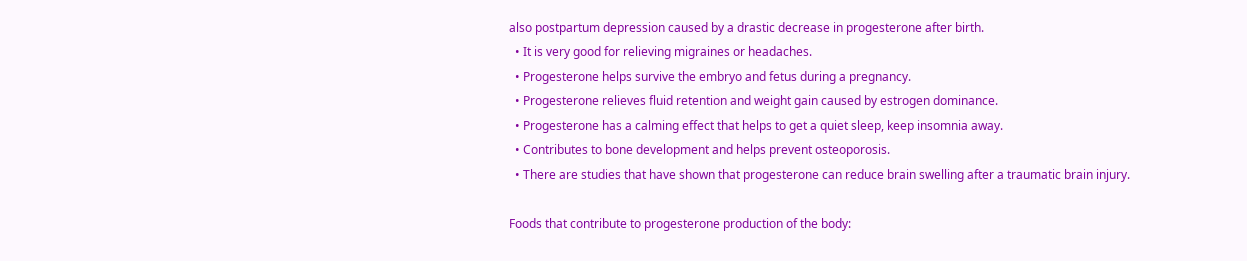also postpartum depression caused by a drastic decrease in progesterone after birth.
  • It is very good for relieving migraines or headaches.
  • Progesterone helps survive the embryo and fetus during a pregnancy.
  • Progesterone relieves fluid retention and weight gain caused by estrogen dominance.
  • Progesterone has a calming effect that helps to get a quiet sleep, keep insomnia away.
  • Contributes to bone development and helps prevent osteoporosis.
  • There are studies that have shown that progesterone can reduce brain swelling after a traumatic brain injury.

Foods that contribute to progesterone production of the body: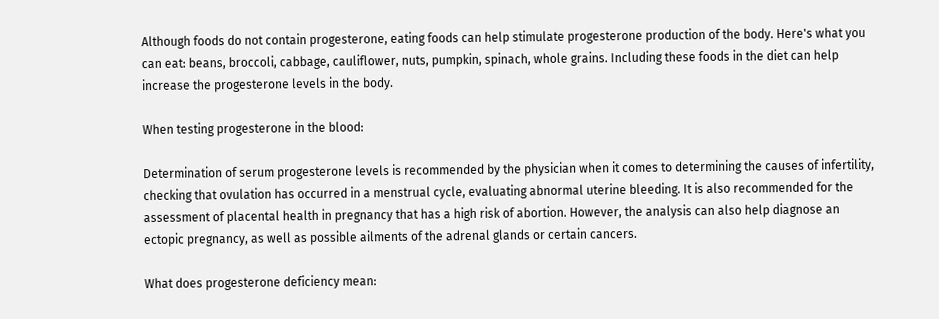Although foods do not contain progesterone, eating foods can help stimulate progesterone production of the body. Here's what you can eat: beans, broccoli, cabbage, cauliflower, nuts, pumpkin, spinach, whole grains. Including these foods in the diet can help increase the progesterone levels in the body.

When testing progesterone in the blood:

Determination of serum progesterone levels is recommended by the physician when it comes to determining the causes of infertility, checking that ovulation has occurred in a menstrual cycle, evaluating abnormal uterine bleeding. It is also recommended for the assessment of placental health in pregnancy that has a high risk of abortion. However, the analysis can also help diagnose an ectopic pregnancy, as well as possible ailments of the adrenal glands or certain cancers.

What does progesterone deficiency mean: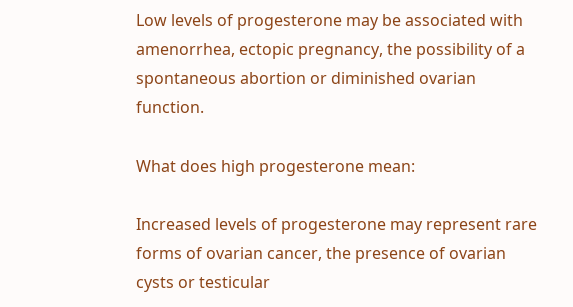Low levels of progesterone may be associated with amenorrhea, ectopic pregnancy, the possibility of a spontaneous abortion or diminished ovarian function.

What does high progesterone mean:

Increased levels of progesterone may represent rare forms of ovarian cancer, the presence of ovarian cysts or testicular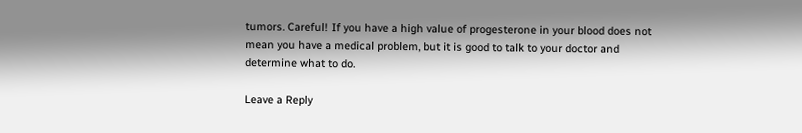tumors. Careful! If you have a high value of progesterone in your blood does not mean you have a medical problem, but it is good to talk to your doctor and determine what to do.

Leave a Reply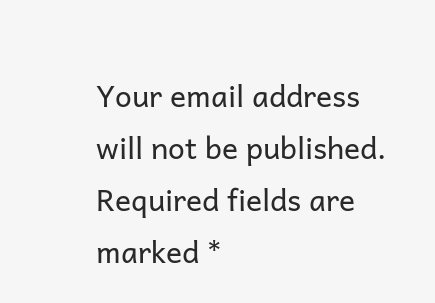Your email address will not be published. Required fields are marked *